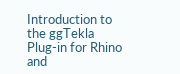Introduction to the ggTekla Plug-in for Rhino and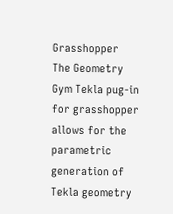Grasshopper
The Geometry Gym Tekla pug-in for grasshopper allows for the parametric generation of Tekla geometry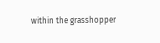within the grasshopper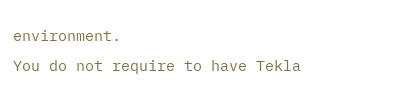environment.
You do not require to have Tekla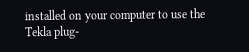installed on your computer to use the Tekla plug-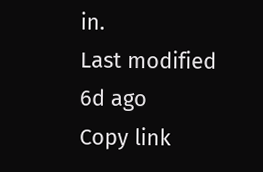in.
Last modified 6d ago
Copy link